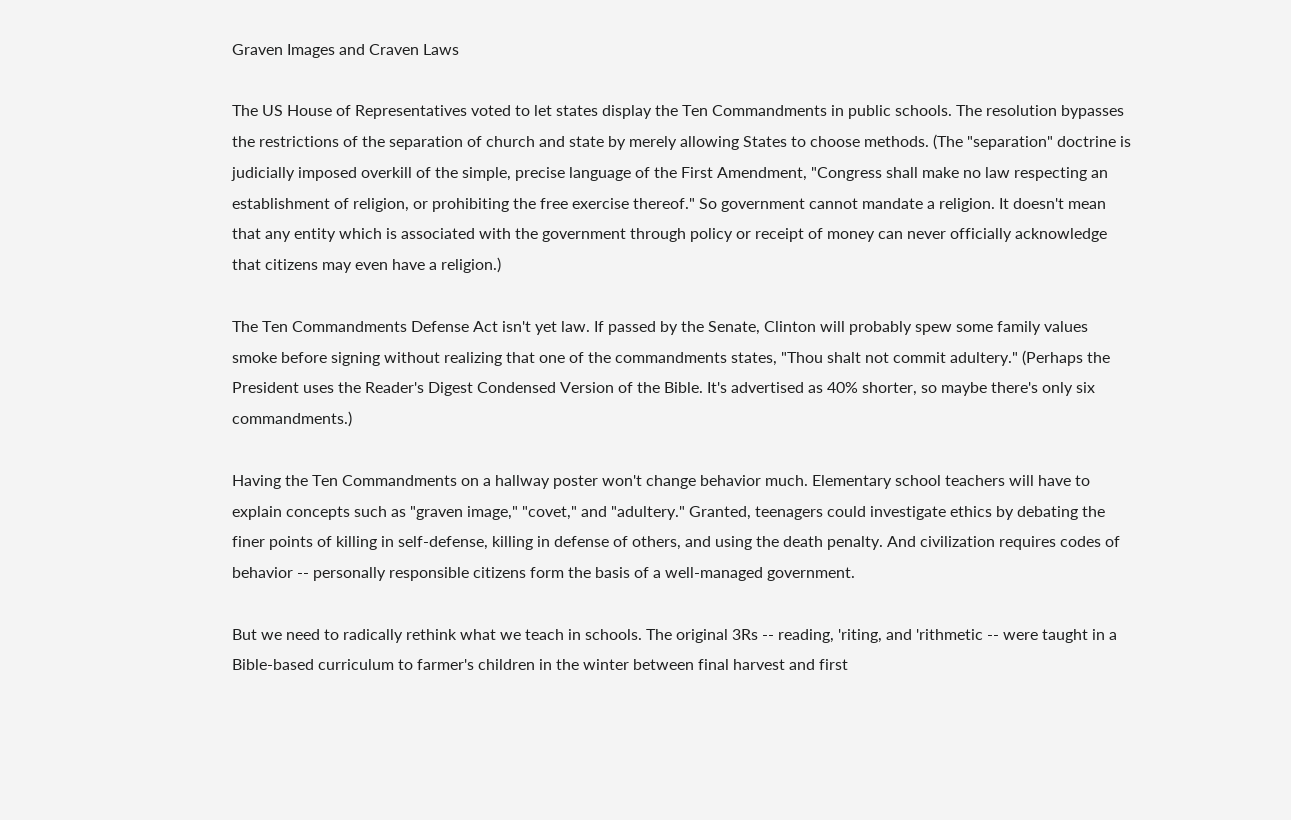Graven Images and Craven Laws

The US House of Representatives voted to let states display the Ten Commandments in public schools. The resolution bypasses the restrictions of the separation of church and state by merely allowing States to choose methods. (The "separation" doctrine is judicially imposed overkill of the simple, precise language of the First Amendment, "Congress shall make no law respecting an establishment of religion, or prohibiting the free exercise thereof." So government cannot mandate a religion. It doesn't mean that any entity which is associated with the government through policy or receipt of money can never officially acknowledge that citizens may even have a religion.)

The Ten Commandments Defense Act isn't yet law. If passed by the Senate, Clinton will probably spew some family values smoke before signing without realizing that one of the commandments states, "Thou shalt not commit adultery." (Perhaps the President uses the Reader's Digest Condensed Version of the Bible. It's advertised as 40% shorter, so maybe there's only six commandments.)

Having the Ten Commandments on a hallway poster won't change behavior much. Elementary school teachers will have to explain concepts such as "graven image," "covet," and "adultery." Granted, teenagers could investigate ethics by debating the finer points of killing in self-defense, killing in defense of others, and using the death penalty. And civilization requires codes of behavior -- personally responsible citizens form the basis of a well-managed government.

But we need to radically rethink what we teach in schools. The original 3Rs -- reading, 'riting, and 'rithmetic -- were taught in a Bible-based curriculum to farmer's children in the winter between final harvest and first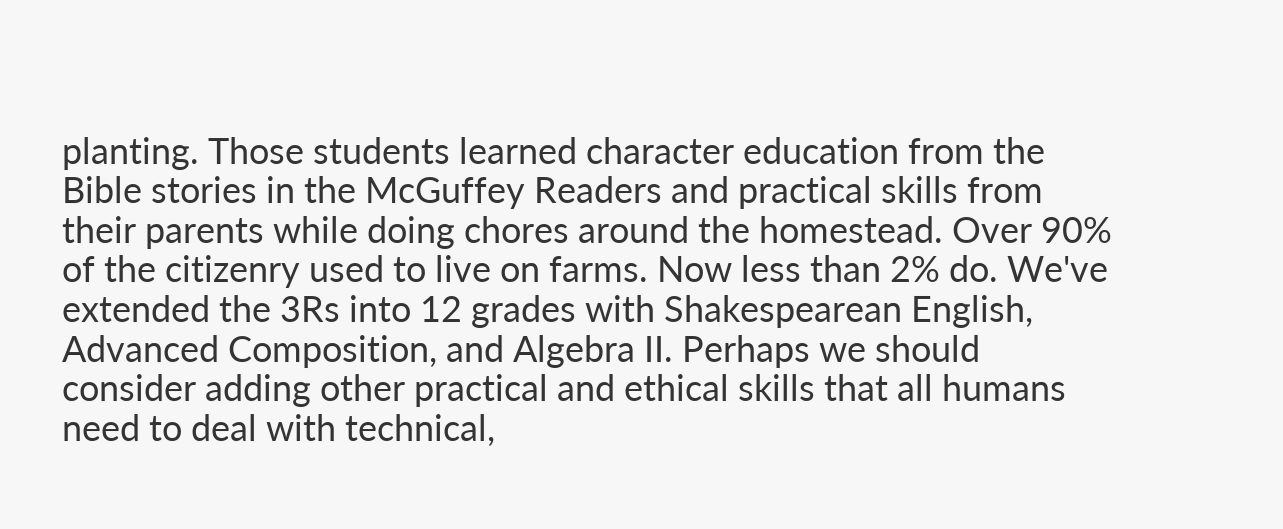planting. Those students learned character education from the Bible stories in the McGuffey Readers and practical skills from their parents while doing chores around the homestead. Over 90% of the citizenry used to live on farms. Now less than 2% do. We've extended the 3Rs into 12 grades with Shakespearean English, Advanced Composition, and Algebra II. Perhaps we should consider adding other practical and ethical skills that all humans need to deal with technical,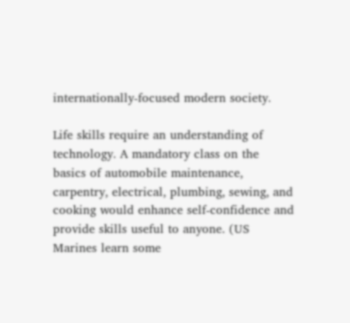internationally-focused modern society.

Life skills require an understanding of technology. A mandatory class on the basics of automobile maintenance, carpentry, electrical, plumbing, sewing, and cooking would enhance self-confidence and provide skills useful to anyone. (US Marines learn some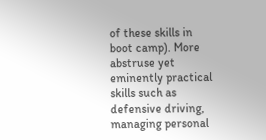of these skills in boot camp). More abstruse yet eminently practical skills such as defensive driving, managing personal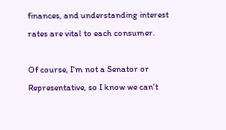finances, and understanding interest rates are vital to each consumer.

Of course, I'm not a Senator or Representative, so I know we can't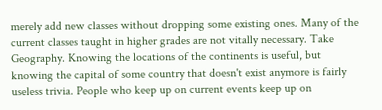merely add new classes without dropping some existing ones. Many of the current classes taught in higher grades are not vitally necessary. Take Geography. Knowing the locations of the continents is useful, but knowing the capital of some country that doesn't exist anymore is fairly useless trivia. People who keep up on current events keep up on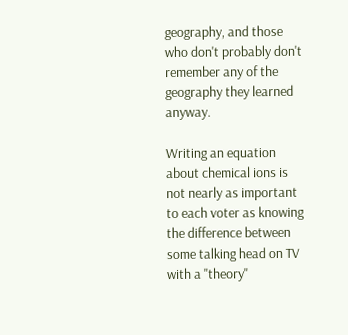geography, and those who don't probably don't remember any of the geography they learned anyway.

Writing an equation about chemical ions is not nearly as important to each voter as knowing the difference between some talking head on TV with a "theory"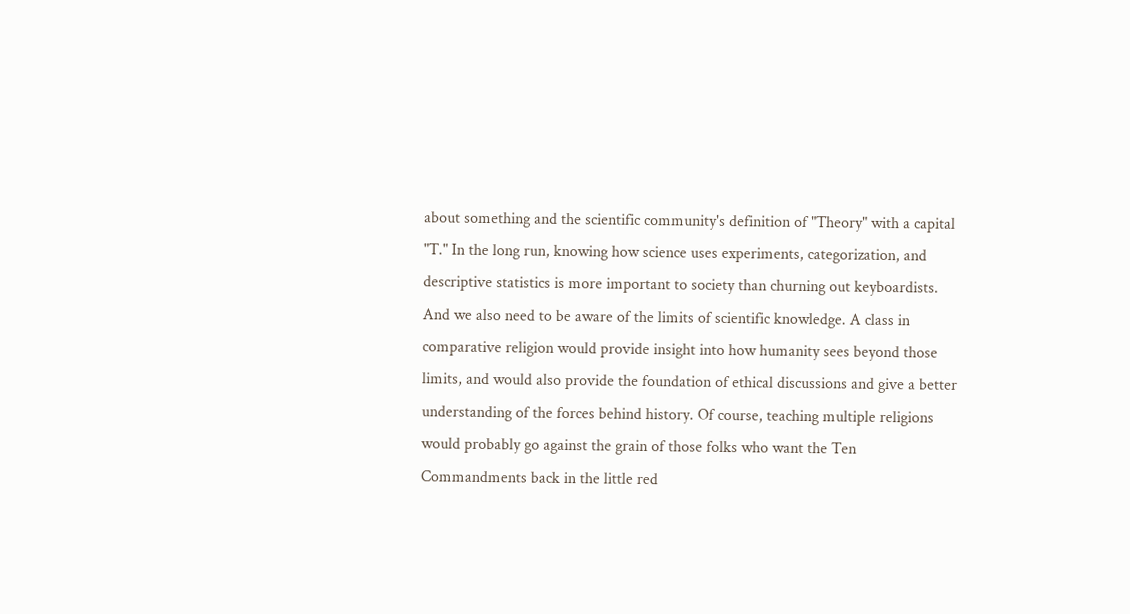about something and the scientific community's definition of "Theory" with a capital "T." In the long run, knowing how science uses experiments, categorization, and descriptive statistics is more important to society than churning out keyboardists. And we also need to be aware of the limits of scientific knowledge. A class in comparative religion would provide insight into how humanity sees beyond those limits, and would also provide the foundation of ethical discussions and give a better understanding of the forces behind history. Of course, teaching multiple religions would probably go against the grain of those folks who want the Ten Commandments back in the little red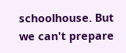schoolhouse. But we can't prepare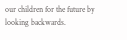our children for the future by looking backwards.